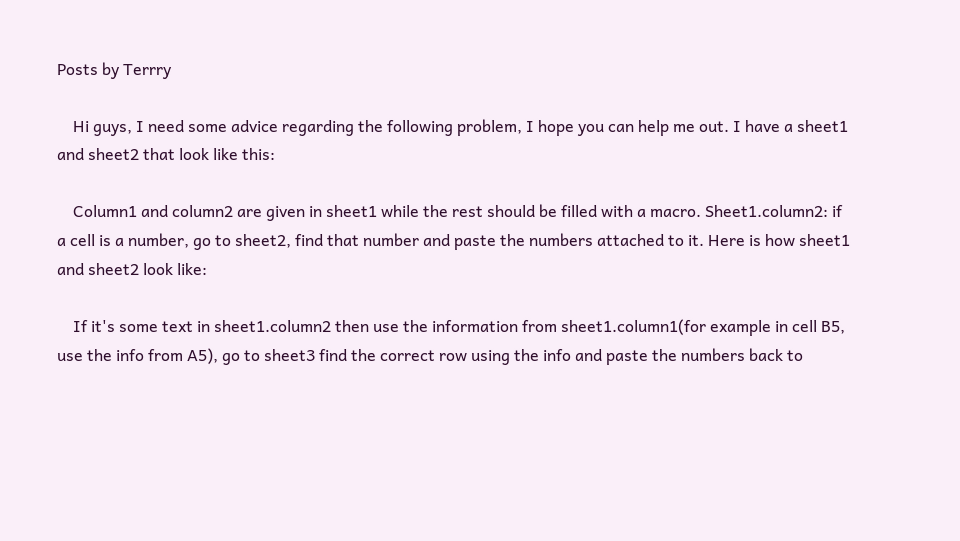Posts by Terrry

    Hi guys, I need some advice regarding the following problem, I hope you can help me out. I have a sheet1 and sheet2 that look like this:

    Column1 and column2 are given in sheet1 while the rest should be filled with a macro. Sheet1.column2: if a cell is a number, go to sheet2, find that number and paste the numbers attached to it. Here is how sheet1 and sheet2 look like:

    If it's some text in sheet1.column2 then use the information from sheet1.column1(for example in cell B5, use the info from A5), go to sheet3 find the correct row using the info and paste the numbers back to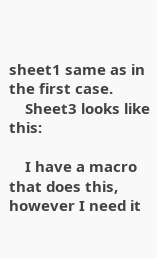sheet1 same as in the first case.
    Sheet3 looks like this:

    I have a macro that does this, however I need it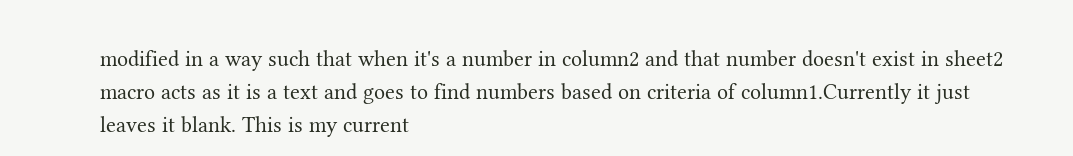modified in a way such that when it's a number in column2 and that number doesn't exist in sheet2 macro acts as it is a text and goes to find numbers based on criteria of column1.Currently it just leaves it blank. This is my current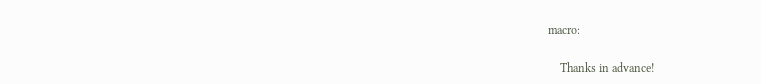macro:

    Thanks in advance!